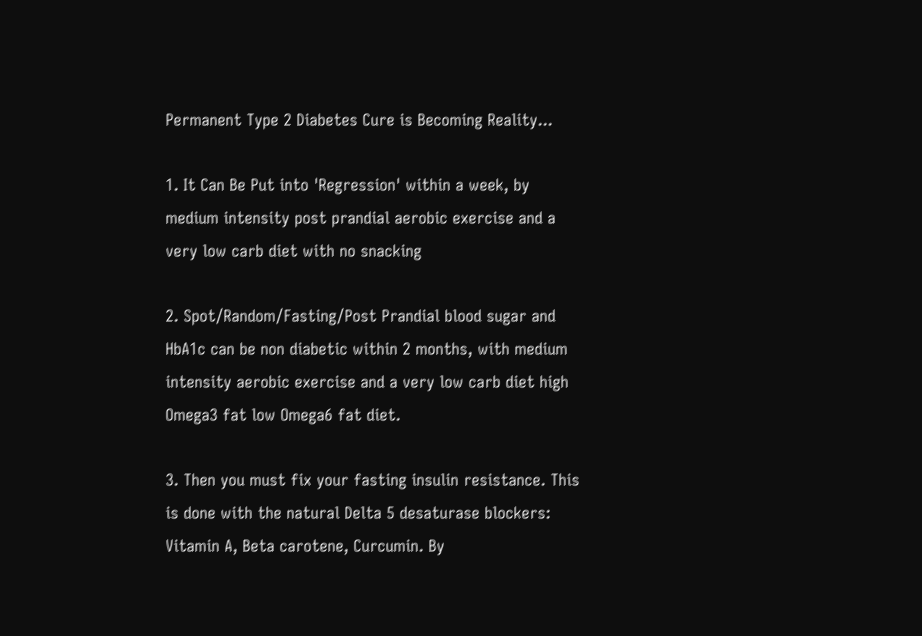Permanent Type 2 Diabetes Cure is Becoming Reality...

1. It Can Be Put into 'Regression' within a week, by medium intensity post prandial aerobic exercise and a very low carb diet with no snacking

2. Spot/Random/Fasting/Post Prandial blood sugar and HbA1c can be non diabetic within 2 months, with medium intensity aerobic exercise and a very low carb diet high Omega3 fat low Omega6 fat diet.

3. Then you must fix your fasting insulin resistance. This is done with the natural Delta 5 desaturase blockers: Vitamin A, Beta carotene, Curcumin. By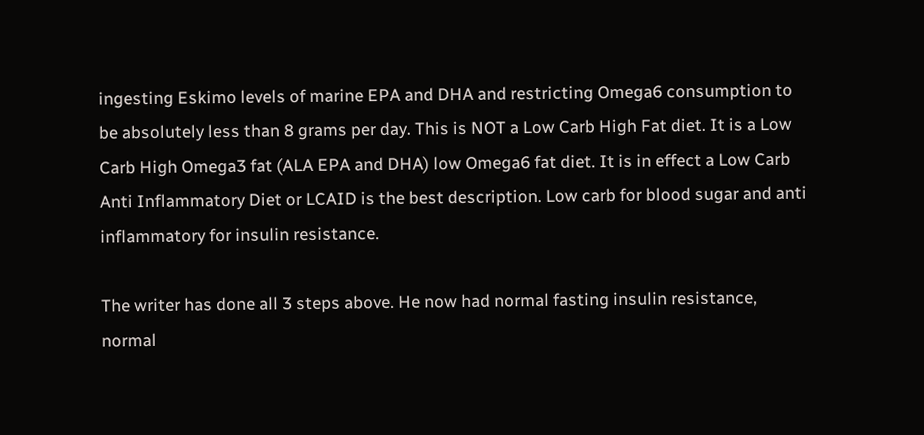ingesting Eskimo levels of marine EPA and DHA and restricting Omega6 consumption to be absolutely less than 8 grams per day. This is NOT a Low Carb High Fat diet. It is a Low Carb High Omega3 fat (ALA EPA and DHA) low Omega6 fat diet. It is in effect a Low Carb Anti Inflammatory Diet or LCAID is the best description. Low carb for blood sugar and anti inflammatory for insulin resistance.

The writer has done all 3 steps above. He now had normal fasting insulin resistance, normal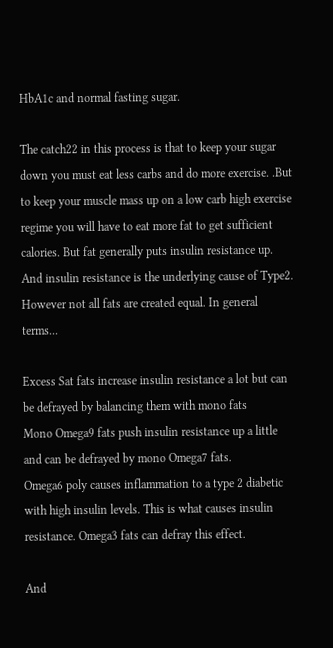HbA1c and normal fasting sugar.

The catch22 in this process is that to keep your sugar down you must eat less carbs and do more exercise. .But to keep your muscle mass up on a low carb high exercise regime you will have to eat more fat to get sufficient calories. But fat generally puts insulin resistance up. And insulin resistance is the underlying cause of Type2. However not all fats are created equal. In general terms...

Excess Sat fats increase insulin resistance a lot but can be defrayed by balancing them with mono fats
Mono Omega9 fats push insulin resistance up a little and can be defrayed by mono Omega7 fats.
Omega6 poly causes inflammation to a type 2 diabetic with high insulin levels. This is what causes insulin resistance. Omega3 fats can defray this effect.

And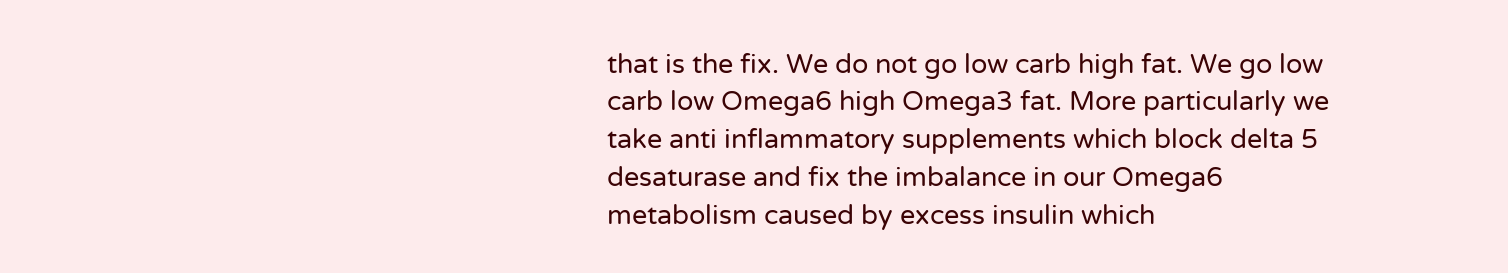that is the fix. We do not go low carb high fat. We go low carb low Omega6 high Omega3 fat. More particularly we take anti inflammatory supplements which block delta 5 desaturase and fix the imbalance in our Omega6 metabolism caused by excess insulin which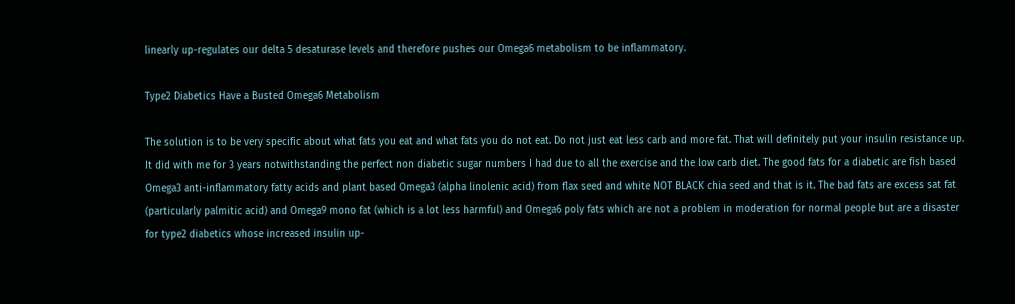linearly up-regulates our delta 5 desaturase levels and therefore pushes our Omega6 metabolism to be inflammatory.

Type2 Diabetics Have a Busted Omega6 Metabolism

The solution is to be very specific about what fats you eat and what fats you do not eat. Do not just eat less carb and more fat. That will definitely put your insulin resistance up. It did with me for 3 years notwithstanding the perfect non diabetic sugar numbers I had due to all the exercise and the low carb diet. The good fats for a diabetic are fish based Omega3 anti-inflammatory fatty acids and plant based Omega3 (alpha linolenic acid) from flax seed and white NOT BLACK chia seed and that is it. The bad fats are excess sat fat (particularly palmitic acid) and Omega9 mono fat (which is a lot less harmful) and Omega6 poly fats which are not a problem in moderation for normal people but are a disaster for type2 diabetics whose increased insulin up-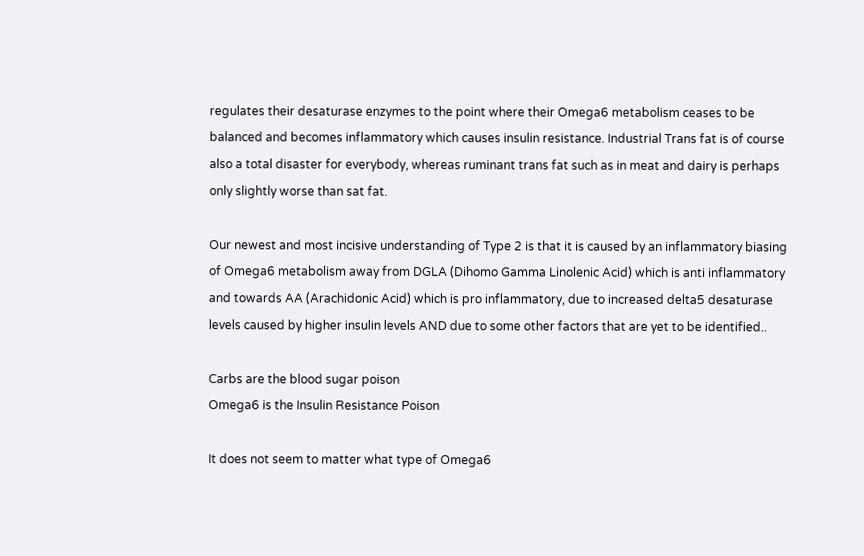regulates their desaturase enzymes to the point where their Omega6 metabolism ceases to be balanced and becomes inflammatory which causes insulin resistance. Industrial Trans fat is of course also a total disaster for everybody, whereas ruminant trans fat such as in meat and dairy is perhaps only slightly worse than sat fat.

Our newest and most incisive understanding of Type 2 is that it is caused by an inflammatory biasing of Omega6 metabolism away from DGLA (Dihomo Gamma Linolenic Acid) which is anti inflammatory and towards AA (Arachidonic Acid) which is pro inflammatory, due to increased delta5 desaturase levels caused by higher insulin levels AND due to some other factors that are yet to be identified..

Carbs are the blood sugar poison
Omega6 is the Insulin Resistance Poison

It does not seem to matter what type of Omega6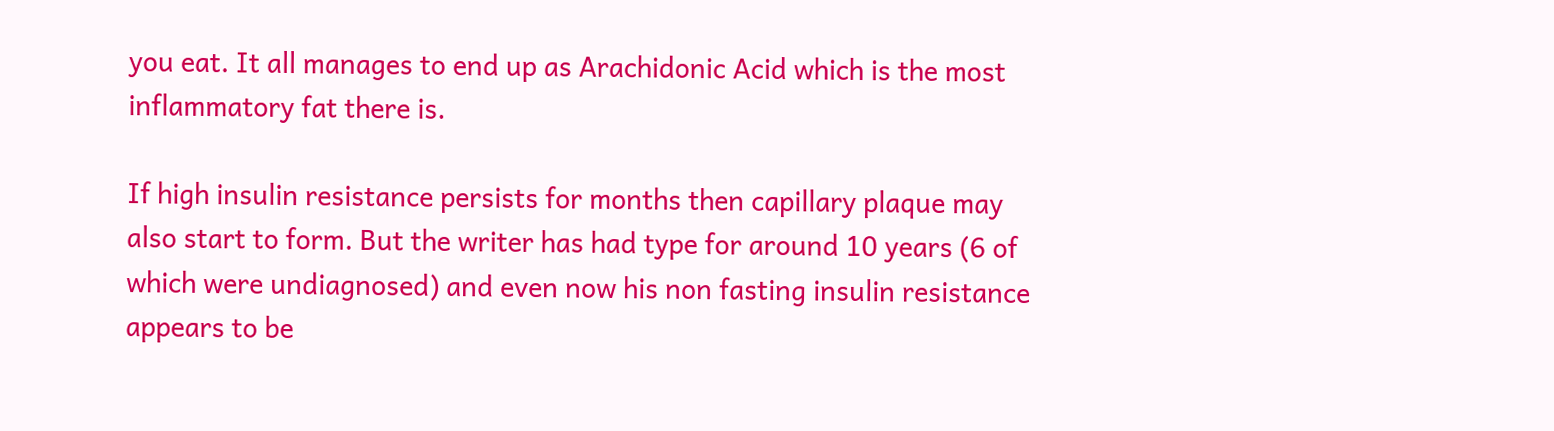you eat. It all manages to end up as Arachidonic Acid which is the most inflammatory fat there is.

If high insulin resistance persists for months then capillary plaque may also start to form. But the writer has had type for around 10 years (6 of which were undiagnosed) and even now his non fasting insulin resistance appears to be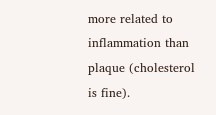more related to inflammation than plaque (cholesterol is fine).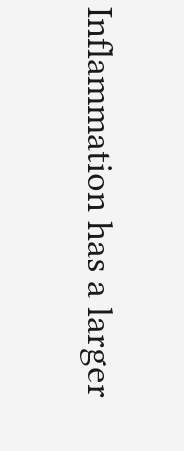Inflammation has a larger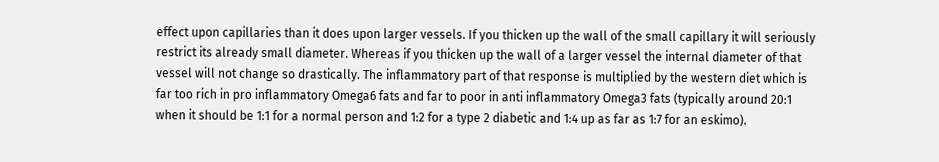effect upon capillaries than it does upon larger vessels. If you thicken up the wall of the small capillary it will seriously restrict its already small diameter. Whereas if you thicken up the wall of a larger vessel the internal diameter of that vessel will not change so drastically. The inflammatory part of that response is multiplied by the western diet which is far too rich in pro inflammatory Omega6 fats and far to poor in anti inflammatory Omega3 fats (typically around 20:1 when it should be 1:1 for a normal person and 1:2 for a type 2 diabetic and 1:4 up as far as 1:7 for an eskimo).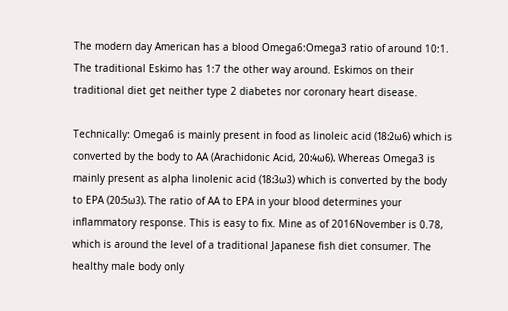The modern day American has a blood Omega6:Omega3 ratio of around 10:1. The traditional Eskimo has 1:7 the other way around. Eskimos on their traditional diet get neither type 2 diabetes nor coronary heart disease.

Technically: Omega6 is mainly present in food as linoleic acid (18:2ω6) which is converted by the body to AA (Arachidonic Acid, 20:4ω6). Whereas Omega3 is mainly present as alpha linolenic acid (18:3ω3) which is converted by the body to EPA (20:5ω3). The ratio of AA to EPA in your blood determines your inflammatory response. This is easy to fix. Mine as of 2016November is 0.78, which is around the level of a traditional Japanese fish diet consumer. The healthy male body only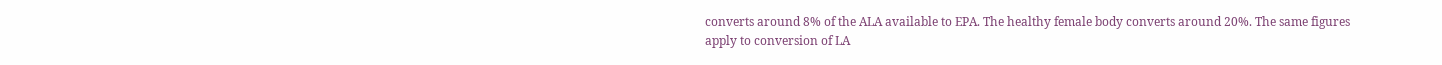converts around 8% of the ALA available to EPA. The healthy female body converts around 20%. The same figures apply to conversion of LA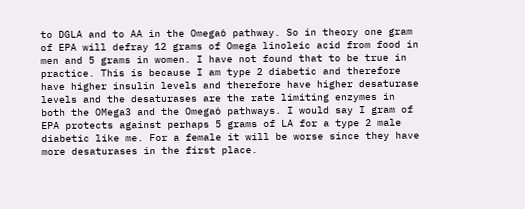to DGLA and to AA in the Omega6 pathway. So in theory one gram of EPA will defray 12 grams of Omega linoleic acid from food in men and 5 grams in women. I have not found that to be true in practice. This is because I am type 2 diabetic and therefore have higher insulin levels and therefore have higher desaturase levels and the desaturases are the rate limiting enzymes in both the OMega3 and the Omega6 pathways. I would say I gram of EPA protects against perhaps 5 grams of LA for a type 2 male diabetic like me. For a female it will be worse since they have more desaturases in the first place.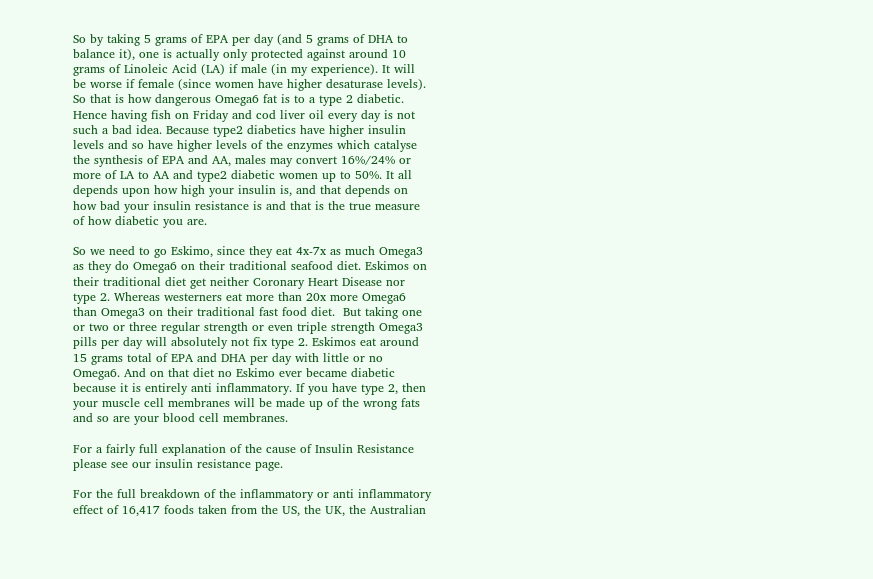So by taking 5 grams of EPA per day (and 5 grams of DHA to balance it), one is actually only protected against around 10 grams of Linoleic Acid (LA) if male (in my experience). It will be worse if female (since women have higher desaturase levels). So that is how dangerous Omega6 fat is to a type 2 diabetic.  Hence having fish on Friday and cod liver oil every day is not such a bad idea. Because type2 diabetics have higher insulin levels and so have higher levels of the enzymes which catalyse the synthesis of EPA and AA, males may convert 16%/24% or more of LA to AA and type2 diabetic women up to 50%. It all depends upon how high your insulin is, and that depends on how bad your insulin resistance is and that is the true measure of how diabetic you are.

So we need to go Eskimo, since they eat 4x-7x as much Omega3 as they do Omega6 on their traditional seafood diet. Eskimos on their traditional diet get neither Coronary Heart Disease nor type 2. Whereas westerners eat more than 20x more Omega6 than Omega3 on their traditional fast food diet.  But taking one or two or three regular strength or even triple strength Omega3 pills per day will absolutely not fix type 2. Eskimos eat around 15 grams total of EPA and DHA per day with little or no Omega6. And on that diet no Eskimo ever became diabetic because it is entirely anti inflammatory. If you have type 2, then your muscle cell membranes will be made up of the wrong fats and so are your blood cell membranes.

For a fairly full explanation of the cause of Insulin Resistance please see our insulin resistance page.

For the full breakdown of the inflammatory or anti inflammatory effect of 16,417 foods taken from the US, the UK, the Australian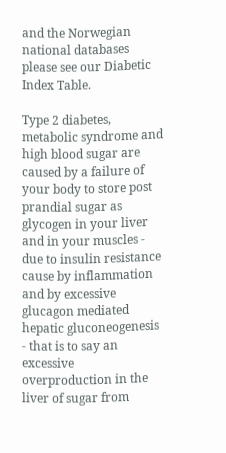and the Norwegian national databases please see our Diabetic Index Table.

Type 2 diabetes, metabolic syndrome and high blood sugar are caused by a failure of your body to store post prandial sugar as glycogen in your liver and in your muscles - due to insulin resistance cause by inflammation and by excessive glucagon mediated hepatic gluconeogenesis - that is to say an excessive overproduction in the liver of sugar from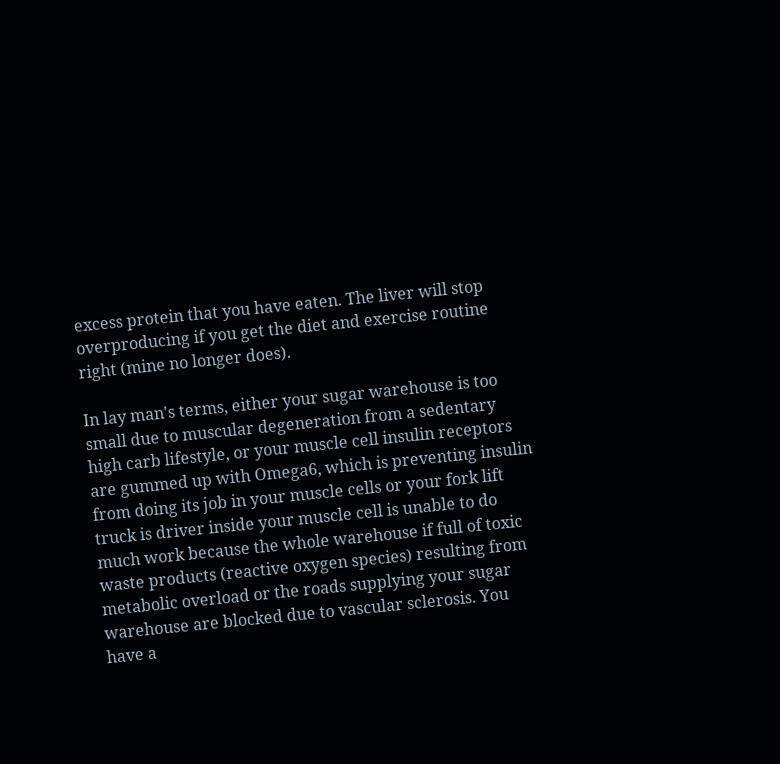excess protein that you have eaten. The liver will stop overproducing if you get the diet and exercise routine right (mine no longer does).

In lay man's terms, either your sugar warehouse is too small due to muscular degeneration from a sedentary high carb lifestyle, or your muscle cell insulin receptors are gummed up with Omega6, which is preventing insulin from doing its job in your muscle cells or your fork lift truck is driver inside your muscle cell is unable to do much work because the whole warehouse if full of toxic waste products (reactive oxygen species) resulting from metabolic overload or the roads supplying your sugar warehouse are blocked due to vascular sclerosis. You have a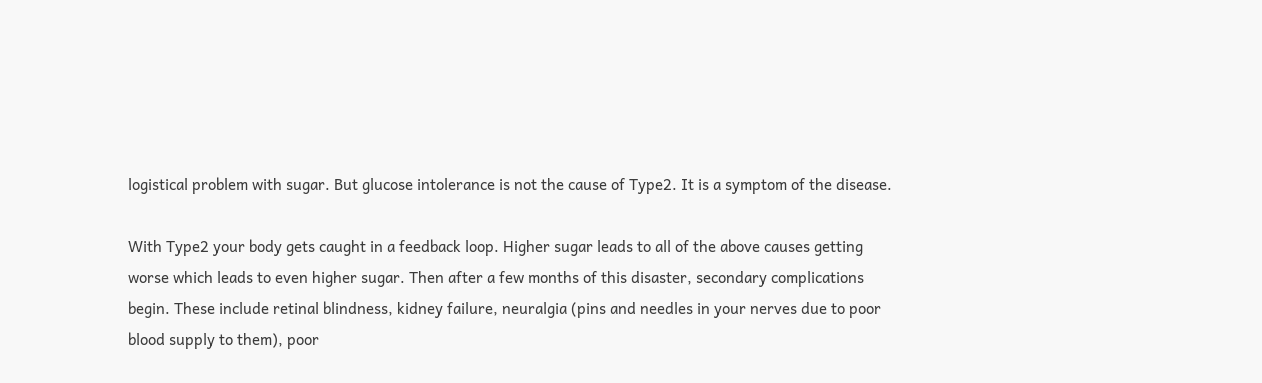logistical problem with sugar. But glucose intolerance is not the cause of Type2. It is a symptom of the disease.

With Type2 your body gets caught in a feedback loop. Higher sugar leads to all of the above causes getting worse which leads to even higher sugar. Then after a few months of this disaster, secondary complications begin. These include retinal blindness, kidney failure, neuralgia (pins and needles in your nerves due to poor blood supply to them), poor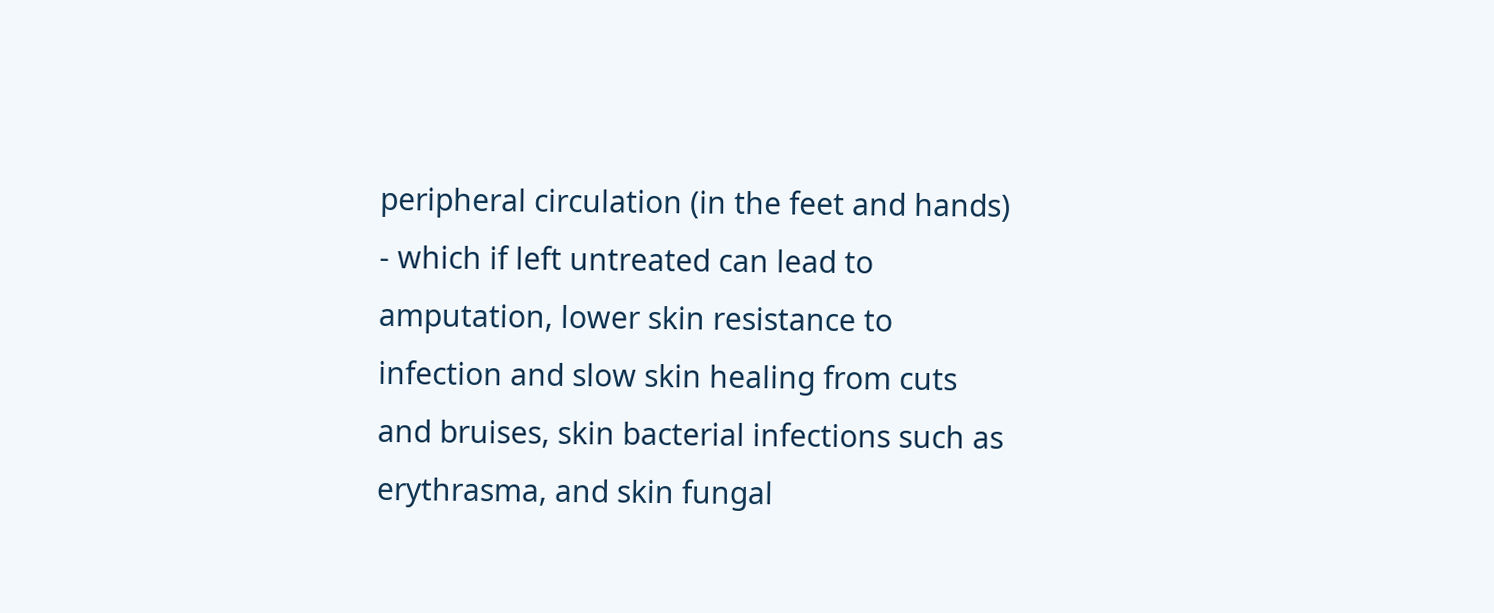peripheral circulation (in the feet and hands) - which if left untreated can lead to amputation, lower skin resistance to infection and slow skin healing from cuts and bruises, skin bacterial infections such as erythrasma, and skin fungal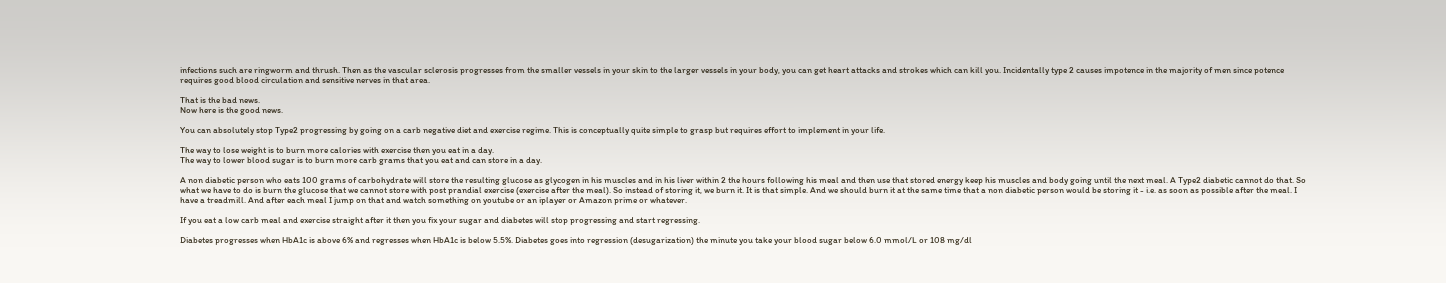infections such are ringworm and thrush. Then as the vascular sclerosis progresses from the smaller vessels in your skin to the larger vessels in your body, you can get heart attacks and strokes which can kill you. Incidentally type 2 causes impotence in the majority of men since potence requires good blood circulation and sensitive nerves in that area.

That is the bad news.
Now here is the good news.

You can absolutely stop Type2 progressing by going on a carb negative diet and exercise regime. This is conceptually quite simple to grasp but requires effort to implement in your life.

The way to lose weight is to burn more calories with exercise then you eat in a day.
The way to lower blood sugar is to burn more carb grams that you eat and can store in a day.

A non diabetic person who eats 100 grams of carbohydrate will store the resulting glucose as glycogen in his muscles and in his liver within 2 the hours following his meal and then use that stored energy keep his muscles and body going until the next meal. A Type2 diabetic cannot do that. So what we have to do is burn the glucose that we cannot store with post prandial exercise (exercise after the meal). So instead of storing it, we burn it. It is that simple. And we should burn it at the same time that a non diabetic person would be storing it - i.e. as soon as possible after the meal. I have a treadmill. And after each meal I jump on that and watch something on youtube or an iplayer or Amazon prime or whatever.

If you eat a low carb meal and exercise straight after it then you fix your sugar and diabetes will stop progressing and start regressing.

Diabetes progresses when HbA1c is above 6% and regresses when HbA1c is below 5.5%. Diabetes goes into regression (desugarization) the minute you take your blood sugar below 6.0 mmol/L or 108 mg/dl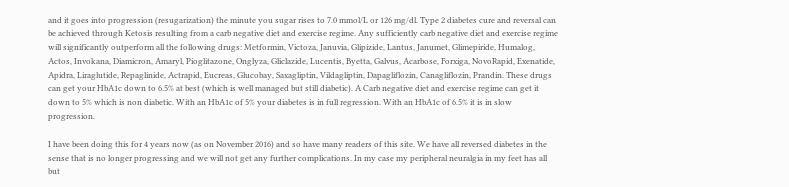and it goes into progression (resugarization) the minute you sugar rises to 7.0 mmol/L or 126 mg/dl. Type 2 diabetes cure and reversal can be achieved through Ketosis resulting from a carb negative diet and exercise regime. Any sufficiently carb negative diet and exercise regime will significantly outperform all the following drugs: Metformin, Victoza, Januvia, Glipizide, Lantus, Janumet, Glimepiride, Humalog, Actos, Invokana, Diamicron, Amaryl, Pioglitazone, Onglyza, Gliclazide, Lucentis, Byetta, Galvus, Acarbose, Forxiga, NovoRapid, Exenatide, Apidra, Liraglutide, Repaglinide, Actrapid, Eucreas, Glucobay, Saxagliptin, Vildagliptin, Dapagliflozin, Canagliflozin, Prandin. These drugs can get your HbA1c down to 6.5% at best (which is well managed but still diabetic). A Carb negative diet and exercise regime can get it down to 5% which is non diabetic. With an HbA1c of 5% your diabetes is in full regression. With an HbA1c of 6.5% it is in slow progression.

I have been doing this for 4 years now (as on November 2016) and so have many readers of this site. We have all reversed diabetes in the sense that is no longer progressing and we will not get any further complications. In my case my peripheral neuralgia in my feet has all but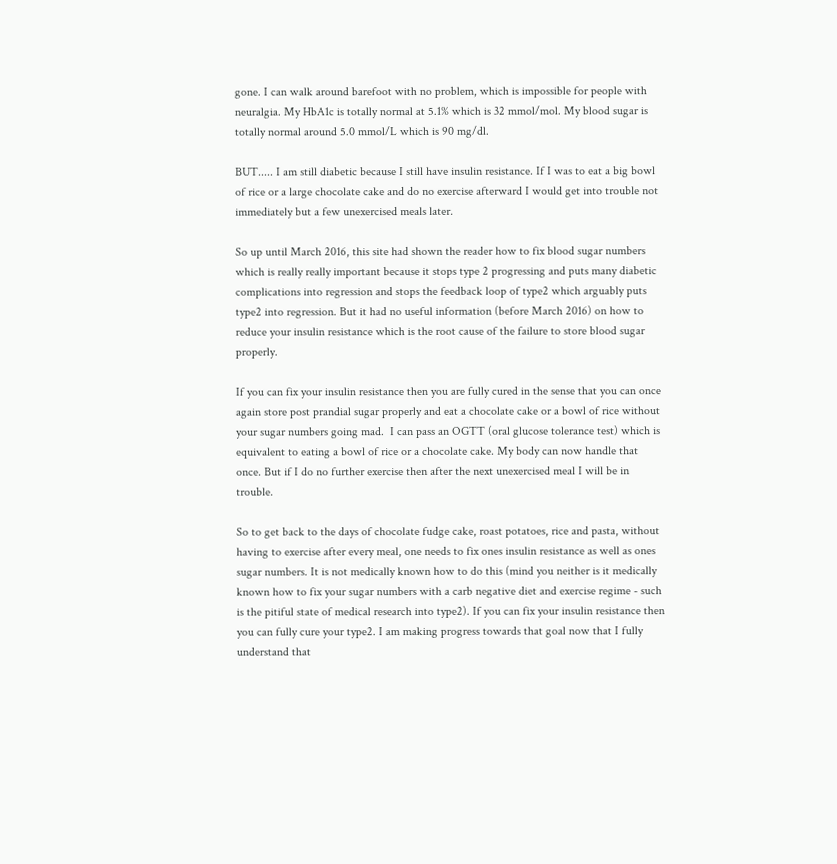gone. I can walk around barefoot with no problem, which is impossible for people with neuralgia. My HbA1c is totally normal at 5.1% which is 32 mmol/mol. My blood sugar is totally normal around 5.0 mmol/L which is 90 mg/dl.

BUT..... I am still diabetic because I still have insulin resistance. If I was to eat a big bowl of rice or a large chocolate cake and do no exercise afterward I would get into trouble not immediately but a few unexercised meals later.

So up until March 2016, this site had shown the reader how to fix blood sugar numbers which is really really important because it stops type 2 progressing and puts many diabetic complications into regression and stops the feedback loop of type2 which arguably puts type2 into regression. But it had no useful information (before March 2016) on how to reduce your insulin resistance which is the root cause of the failure to store blood sugar properly.

If you can fix your insulin resistance then you are fully cured in the sense that you can once again store post prandial sugar properly and eat a chocolate cake or a bowl of rice without your sugar numbers going mad.  I can pass an OGTT (oral glucose tolerance test) which is equivalent to eating a bowl of rice or a chocolate cake. My body can now handle that once. But if I do no further exercise then after the next unexercised meal I will be in trouble.

So to get back to the days of chocolate fudge cake, roast potatoes, rice and pasta, without having to exercise after every meal, one needs to fix ones insulin resistance as well as ones sugar numbers. It is not medically known how to do this (mind you neither is it medically known how to fix your sugar numbers with a carb negative diet and exercise regime - such is the pitiful state of medical research into type2). If you can fix your insulin resistance then you can fully cure your type2. I am making progress towards that goal now that I fully understand that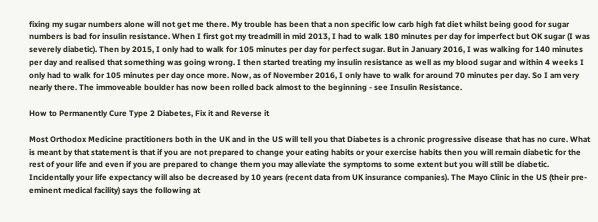fixing my sugar numbers alone will not get me there. My trouble has been that a non specific low carb high fat diet whilst being good for sugar numbers is bad for insulin resistance. When I first got my treadmill in mid 2013, I had to walk 180 minutes per day for imperfect but OK sugar (I was severely diabetic). Then by 2015, I only had to walk for 105 minutes per day for perfect sugar. But in January 2016, I was walking for 140 minutes per day and realised that something was going wrong. I then started treating my insulin resistance as well as my blood sugar and within 4 weeks I only had to walk for 105 minutes per day once more. Now, as of November 2016, I only have to walk for around 70 minutes per day. So I am very nearly there. The immoveable boulder has now been rolled back almost to the beginning - see Insulin Resistance.

How to Permanently Cure Type 2 Diabetes, Fix it and Reverse it

Most Orthodox Medicine practitioners both in the UK and in the US will tell you that Diabetes is a chronic progressive disease that has no cure. What is meant by that statement is that if you are not prepared to change your eating habits or your exercise habits then you will remain diabetic for the rest of your life and even if you are prepared to change them you may alleviate the symptoms to some extent but you will still be diabetic. Incidentally your life expectancy will also be decreased by 10 years (recent data from UK insurance companies). The Mayo Clinic in the US (their pre-eminent medical facility) says the following at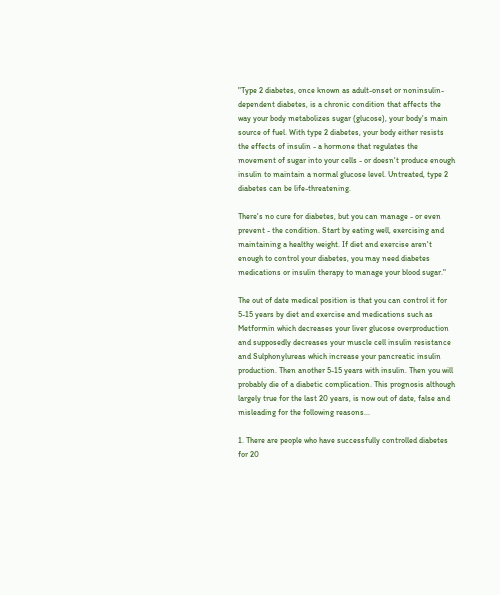"Type 2 diabetes, once known as adult-onset or noninsulin-dependent diabetes, is a chronic condition that affects the way your body metabolizes sugar (glucose), your body's main source of fuel. With type 2 diabetes, your body either resists the effects of insulin - a hormone that regulates the movement of sugar into your cells - or doesn't produce enough insulin to maintain a normal glucose level. Untreated, type 2 diabetes can be life-threatening.

There's no cure for diabetes, but you can manage - or even prevent - the condition. Start by eating well, exercising and maintaining a healthy weight. If diet and exercise aren't enough to control your diabetes, you may need diabetes medications or insulin therapy to manage your blood sugar."

The out of date medical position is that you can control it for 5-15 years by diet and exercise and medications such as Metformin which decreases your liver glucose overproduction and supposedly decreases your muscle cell insulin resistance and Sulphonylureas which increase your pancreatic insulin production. Then another 5-15 years with insulin. Then you will probably die of a diabetic complication. This prognosis although largely true for the last 20 years, is now out of date, false and misleading for the following reasons...

1. There are people who have successfully controlled diabetes for 20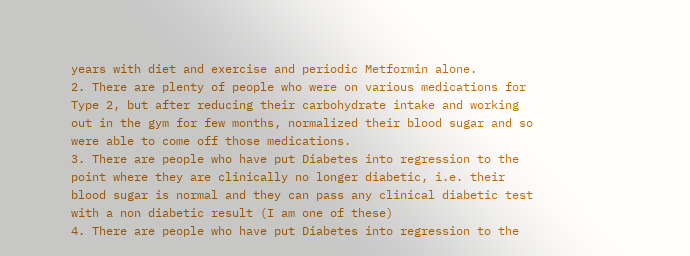years with diet and exercise and periodic Metformin alone.
2. There are plenty of people who were on various medications for Type 2, but after reducing their carbohydrate intake and working out in the gym for few months, normalized their blood sugar and so were able to come off those medications.
3. There are people who have put Diabetes into regression to the point where they are clinically no longer diabetic, i.e. their blood sugar is normal and they can pass any clinical diabetic test with a non diabetic result (I am one of these)
4. There are people who have put Diabetes into regression to the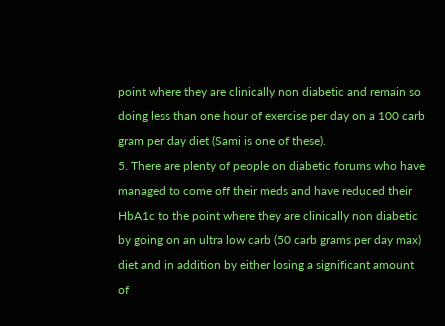point where they are clinically non diabetic and remain so doing less than one hour of exercise per day on a 100 carb gram per day diet (Sami is one of these).
5. There are plenty of people on diabetic forums who have managed to come off their meds and have reduced their HbA1c to the point where they are clinically non diabetic by going on an ultra low carb (50 carb grams per day max) diet and in addition by either losing a significant amount of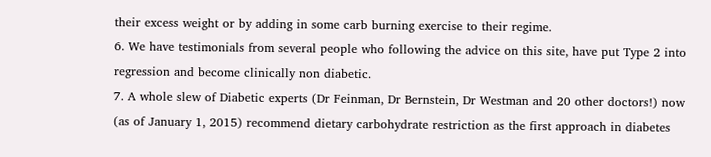their excess weight or by adding in some carb burning exercise to their regime.
6. We have testimonials from several people who following the advice on this site, have put Type 2 into regression and become clinically non diabetic.
7. A whole slew of Diabetic experts (Dr Feinman, Dr Bernstein, Dr Westman and 20 other doctors!) now (as of January 1, 2015) recommend dietary carbohydrate restriction as the first approach in diabetes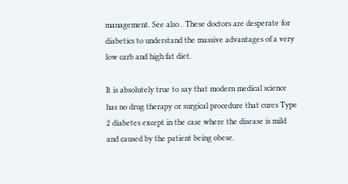management. See also . These doctors are desperate for diabetics to understand the massive advantages of a very low carb and high fat diet.

It is absolutely true to say that modern medical science has no drug therapy or surgical procedure that cures Type 2 diabetes except in the case where the disease is mild and caused by the patient being obese.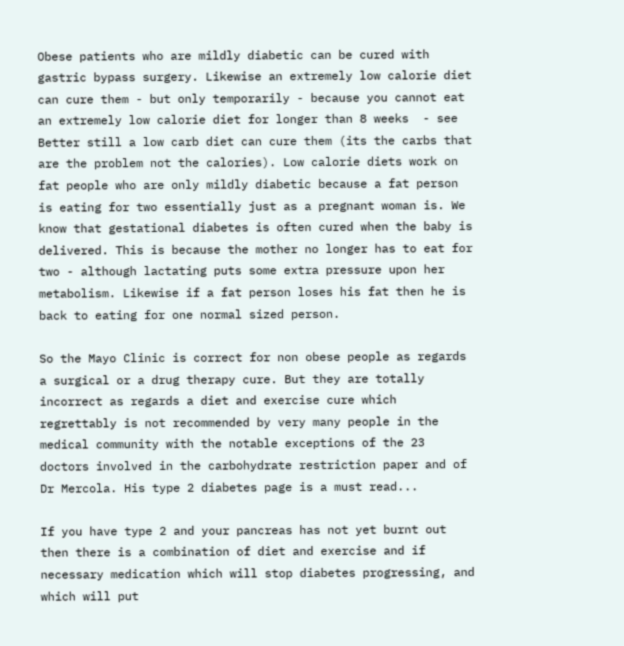Obese patients who are mildly diabetic can be cured with gastric bypass surgery. Likewise an extremely low calorie diet can cure them - but only temporarily - because you cannot eat an extremely low calorie diet for longer than 8 weeks  - see Better still a low carb diet can cure them (its the carbs that are the problem not the calories). Low calorie diets work on fat people who are only mildly diabetic because a fat person is eating for two essentially just as a pregnant woman is. We know that gestational diabetes is often cured when the baby is delivered. This is because the mother no longer has to eat for two - although lactating puts some extra pressure upon her metabolism. Likewise if a fat person loses his fat then he is back to eating for one normal sized person.

So the Mayo Clinic is correct for non obese people as regards a surgical or a drug therapy cure. But they are totally incorrect as regards a diet and exercise cure which regrettably is not recommended by very many people in the medical community with the notable exceptions of the 23 doctors involved in the carbohydrate restriction paper and of Dr Mercola. His type 2 diabetes page is a must read...

If you have type 2 and your pancreas has not yet burnt out then there is a combination of diet and exercise and if necessary medication which will stop diabetes progressing, and which will put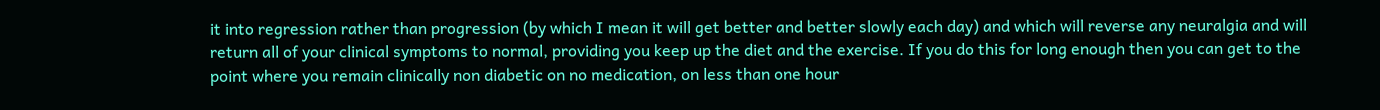it into regression rather than progression (by which I mean it will get better and better slowly each day) and which will reverse any neuralgia and will return all of your clinical symptoms to normal, providing you keep up the diet and the exercise. If you do this for long enough then you can get to the point where you remain clinically non diabetic on no medication, on less than one hour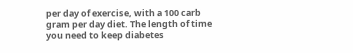per day of exercise, with a 100 carb gram per day diet. The length of time you need to keep diabetes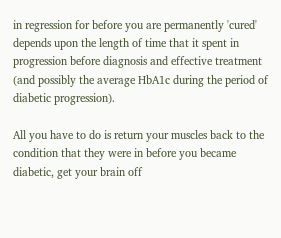in regression for before you are permanently 'cured' depends upon the length of time that it spent in progression before diagnosis and effective treatment (and possibly the average HbA1c during the period of diabetic progression).

All you have to do is return your muscles back to the condition that they were in before you became diabetic, get your brain off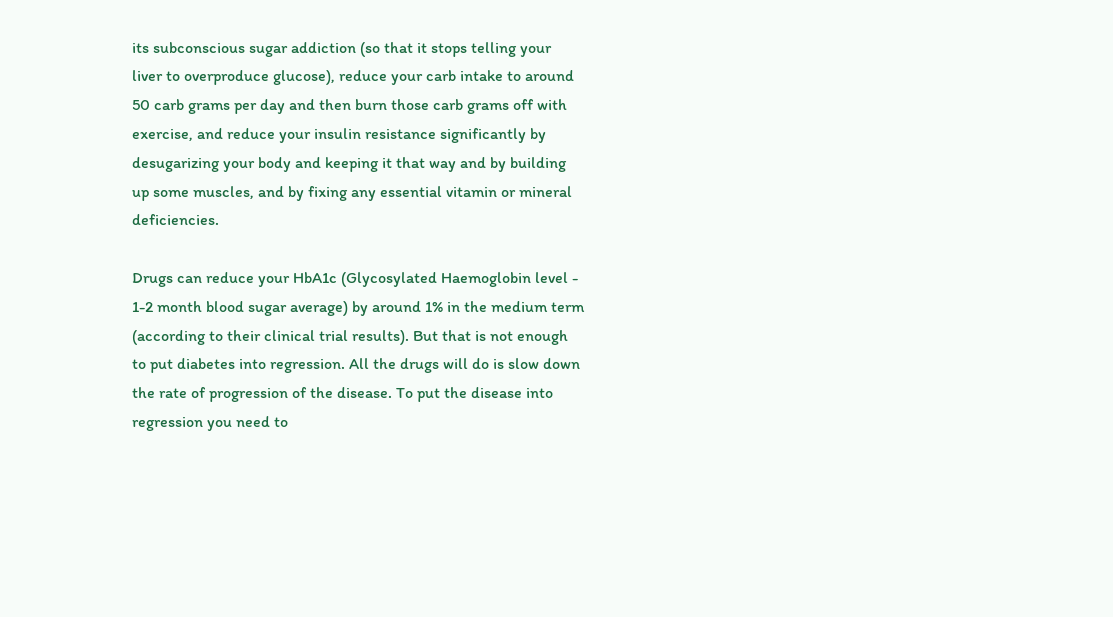its subconscious sugar addiction (so that it stops telling your liver to overproduce glucose), reduce your carb intake to around 50 carb grams per day and then burn those carb grams off with exercise, and reduce your insulin resistance significantly by desugarizing your body and keeping it that way and by building up some muscles, and by fixing any essential vitamin or mineral deficiencies.

Drugs can reduce your HbA1c (Glycosylated Haemoglobin level - 1-2 month blood sugar average) by around 1% in the medium term (according to their clinical trial results). But that is not enough to put diabetes into regression. All the drugs will do is slow down the rate of progression of the disease. To put the disease into regression you need to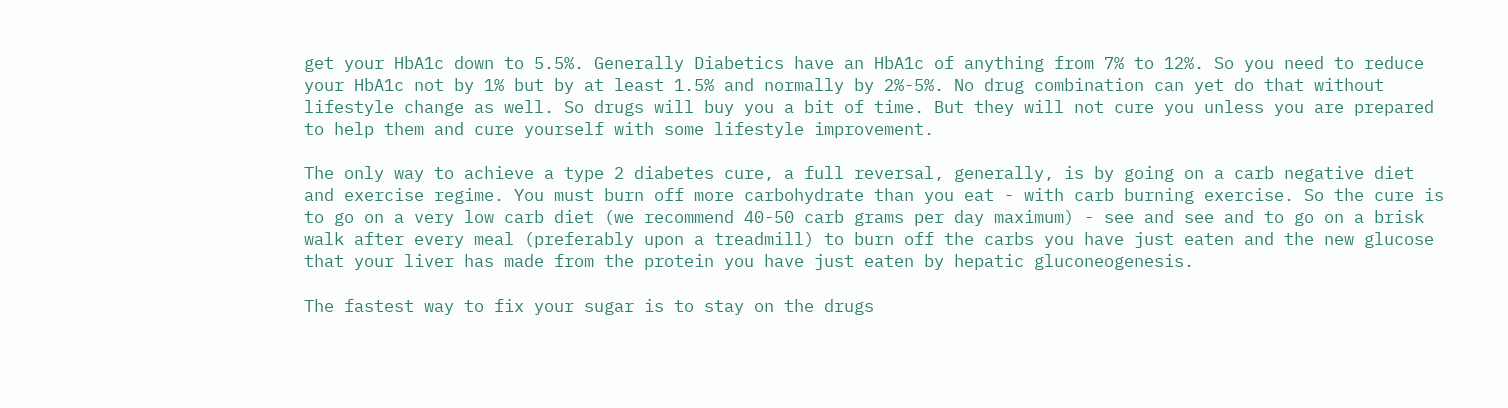get your HbA1c down to 5.5%. Generally Diabetics have an HbA1c of anything from 7% to 12%. So you need to reduce your HbA1c not by 1% but by at least 1.5% and normally by 2%-5%. No drug combination can yet do that without lifestyle change as well. So drugs will buy you a bit of time. But they will not cure you unless you are prepared to help them and cure yourself with some lifestyle improvement.

The only way to achieve a type 2 diabetes cure, a full reversal, generally, is by going on a carb negative diet and exercise regime. You must burn off more carbohydrate than you eat - with carb burning exercise. So the cure is to go on a very low carb diet (we recommend 40-50 carb grams per day maximum) - see and see and to go on a brisk walk after every meal (preferably upon a treadmill) to burn off the carbs you have just eaten and the new glucose that your liver has made from the protein you have just eaten by hepatic gluconeogenesis.

The fastest way to fix your sugar is to stay on the drugs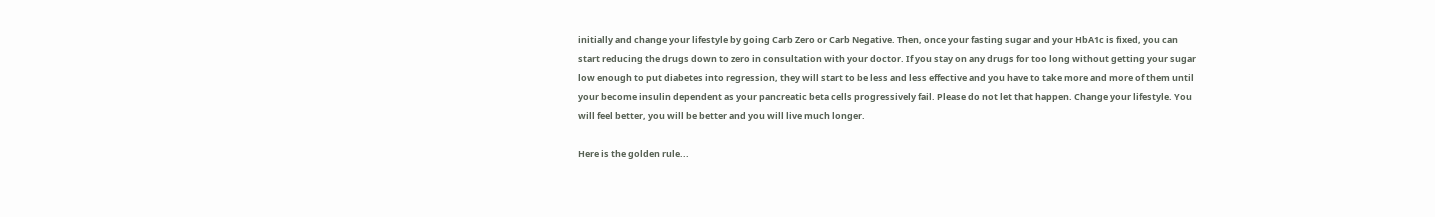initially and change your lifestyle by going Carb Zero or Carb Negative. Then, once your fasting sugar and your HbA1c is fixed, you can start reducing the drugs down to zero in consultation with your doctor. If you stay on any drugs for too long without getting your sugar low enough to put diabetes into regression, they will start to be less and less effective and you have to take more and more of them until your become insulin dependent as your pancreatic beta cells progressively fail. Please do not let that happen. Change your lifestyle. You will feel better, you will be better and you will live much longer.

Here is the golden rule...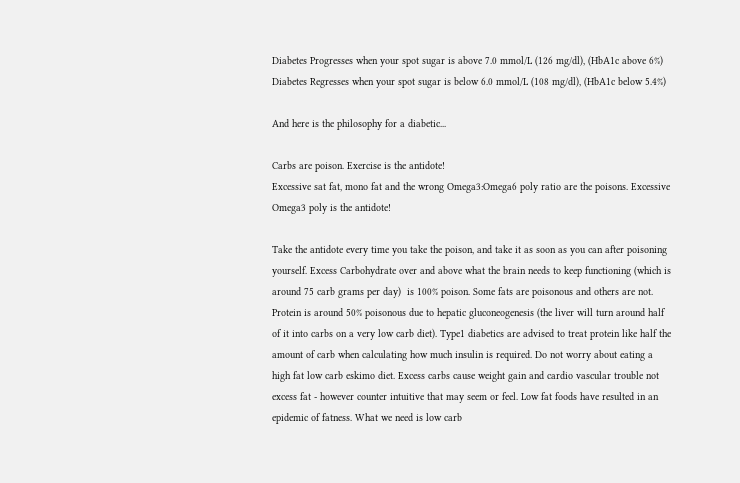Diabetes Progresses when your spot sugar is above 7.0 mmol/L (126 mg/dl), (HbA1c above 6%)
Diabetes Regresses when your spot sugar is below 6.0 mmol/L (108 mg/dl), (HbA1c below 5.4%)

And here is the philosophy for a diabetic...

Carbs are poison. Exercise is the antidote!
Excessive sat fat, mono fat and the wrong Omega3:Omega6 poly ratio are the poisons. Excessive  Omega3 poly is the antidote!

Take the antidote every time you take the poison, and take it as soon as you can after poisoning yourself. Excess Carbohydrate over and above what the brain needs to keep functioning (which is around 75 carb grams per day)  is 100% poison. Some fats are poisonous and others are not. Protein is around 50% poisonous due to hepatic gluconeogenesis (the liver will turn around half of it into carbs on a very low carb diet). Type1 diabetics are advised to treat protein like half the amount of carb when calculating how much insulin is required. Do not worry about eating a high fat low carb eskimo diet. Excess carbs cause weight gain and cardio vascular trouble not excess fat - however counter intuitive that may seem or feel. Low fat foods have resulted in an epidemic of fatness. What we need is low carb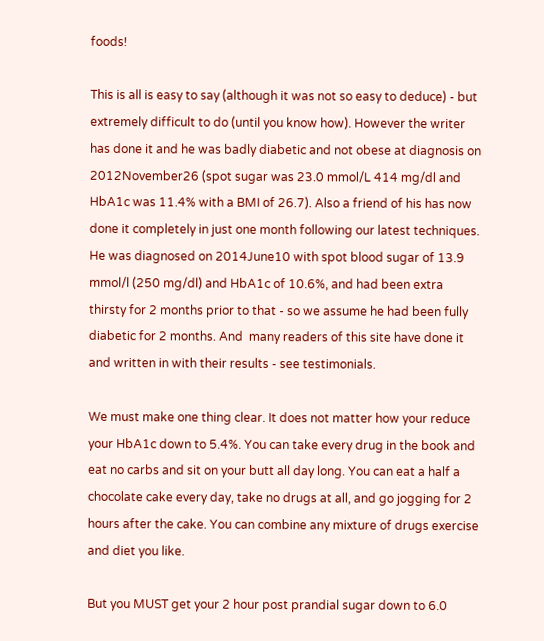foods!

This is all is easy to say (although it was not so easy to deduce) - but extremely difficult to do (until you know how). However the writer has done it and he was badly diabetic and not obese at diagnosis on 2012November26 (spot sugar was 23.0 mmol/L 414 mg/dl and HbA1c was 11.4% with a BMI of 26.7). Also a friend of his has now done it completely in just one month following our latest techniques. He was diagnosed on 2014June10 with spot blood sugar of 13.9 mmol/l (250 mg/dl) and HbA1c of 10.6%, and had been extra thirsty for 2 months prior to that - so we assume he had been fully diabetic for 2 months. And  many readers of this site have done it and written in with their results - see testimonials.

We must make one thing clear. It does not matter how your reduce your HbA1c down to 5.4%. You can take every drug in the book and eat no carbs and sit on your butt all day long. You can eat a half a chocolate cake every day, take no drugs at all, and go jogging for 2 hours after the cake. You can combine any mixture of drugs exercise and diet you like.

But you MUST get your 2 hour post prandial sugar down to 6.0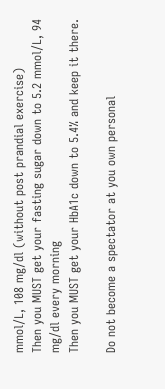mmol/L, 108 mg/dl (without post prandial exercise)
Then you MUST get your fasting sugar down to 5.2 mmol/L, 94 mg/dl every morning
Then you MUST get your HbA1c down to 5.4% and keep it there.

Do not become a spectator at you own personal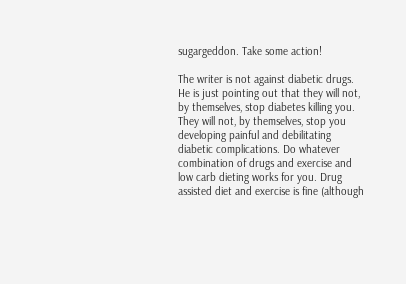sugargeddon. Take some action!

The writer is not against diabetic drugs. He is just pointing out that they will not, by themselves, stop diabetes killing you. They will not, by themselves, stop you developing painful and debilitating diabetic complications. Do whatever combination of drugs and exercise and low carb dieting works for you. Drug assisted diet and exercise is fine (although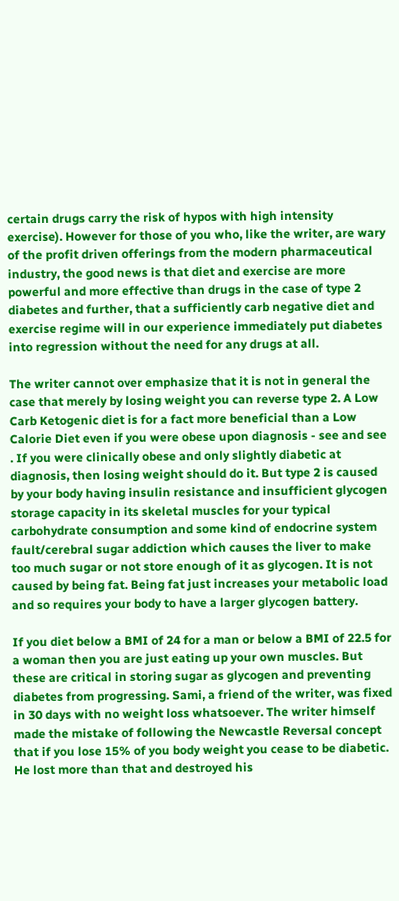certain drugs carry the risk of hypos with high intensity exercise). However for those of you who, like the writer, are wary of the profit driven offerings from the modern pharmaceutical industry, the good news is that diet and exercise are more powerful and more effective than drugs in the case of type 2 diabetes and further, that a sufficiently carb negative diet and exercise regime will in our experience immediately put diabetes into regression without the need for any drugs at all.

The writer cannot over emphasize that it is not in general the case that merely by losing weight you can reverse type 2. A Low Carb Ketogenic diet is for a fact more beneficial than a Low Calorie Diet even if you were obese upon diagnosis - see and see . If you were clinically obese and only slightly diabetic at diagnosis, then losing weight should do it. But type 2 is caused by your body having insulin resistance and insufficient glycogen storage capacity in its skeletal muscles for your typical carbohydrate consumption and some kind of endocrine system fault/cerebral sugar addiction which causes the liver to make too much sugar or not store enough of it as glycogen. It is not caused by being fat. Being fat just increases your metabolic load and so requires your body to have a larger glycogen battery.

If you diet below a BMI of 24 for a man or below a BMI of 22.5 for a woman then you are just eating up your own muscles. But these are critical in storing sugar as glycogen and preventing diabetes from progressing. Sami, a friend of the writer, was fixed in 30 days with no weight loss whatsoever. The writer himself made the mistake of following the Newcastle Reversal concept that if you lose 15% of you body weight you cease to be diabetic. He lost more than that and destroyed his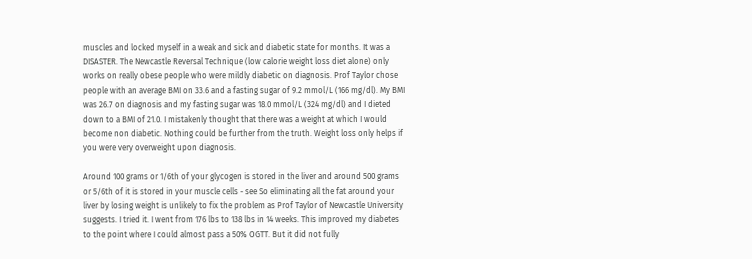muscles and locked myself in a weak and sick and diabetic state for months. It was a DISASTER. The Newcastle Reversal Technique (low calorie weight loss diet alone) only works on really obese people who were mildly diabetic on diagnosis. Prof Taylor chose people with an average BMI on 33.6 and a fasting sugar of 9.2 mmol/L (166 mg/dl). My BMI was 26.7 on diagnosis and my fasting sugar was 18.0 mmol/L (324 mg/dl) and I dieted down to a BMI of 21.0. I mistakenly thought that there was a weight at which I would become non diabetic. Nothing could be further from the truth. Weight loss only helps if you were very overweight upon diagnosis.

Around 100 grams or 1/6th of your glycogen is stored in the liver and around 500 grams or 5/6th of it is stored in your muscle cells - see So eliminating all the fat around your liver by losing weight is unlikely to fix the problem as Prof Taylor of Newcastle University suggests. I tried it. I went from 176 lbs to 138 lbs in 14 weeks. This improved my diabetes to the point where I could almost pass a 50% OGTT. But it did not fully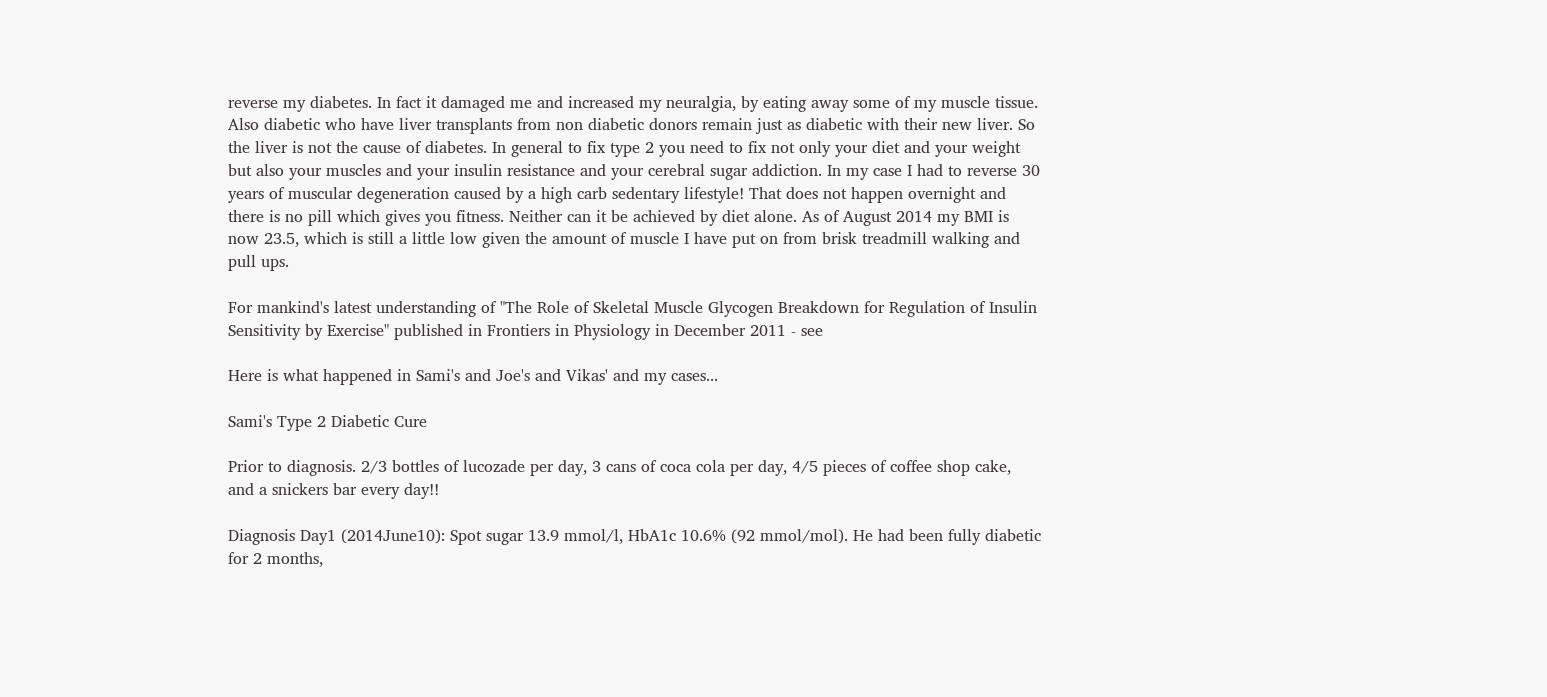reverse my diabetes. In fact it damaged me and increased my neuralgia, by eating away some of my muscle tissue. Also diabetic who have liver transplants from non diabetic donors remain just as diabetic with their new liver. So the liver is not the cause of diabetes. In general to fix type 2 you need to fix not only your diet and your weight but also your muscles and your insulin resistance and your cerebral sugar addiction. In my case I had to reverse 30 years of muscular degeneration caused by a high carb sedentary lifestyle! That does not happen overnight and there is no pill which gives you fitness. Neither can it be achieved by diet alone. As of August 2014 my BMI is now 23.5, which is still a little low given the amount of muscle I have put on from brisk treadmill walking and pull ups.

For mankind's latest understanding of "The Role of Skeletal Muscle Glycogen Breakdown for Regulation of Insulin Sensitivity by Exercise" published in Frontiers in Physiology in December 2011 - see

Here is what happened in Sami's and Joe's and Vikas' and my cases...

Sami's Type 2 Diabetic Cure

Prior to diagnosis. 2/3 bottles of lucozade per day, 3 cans of coca cola per day, 4/5 pieces of coffee shop cake, and a snickers bar every day!!

Diagnosis Day1 (2014June10): Spot sugar 13.9 mmol/l, HbA1c 10.6% (92 mmol/mol). He had been fully diabetic for 2 months,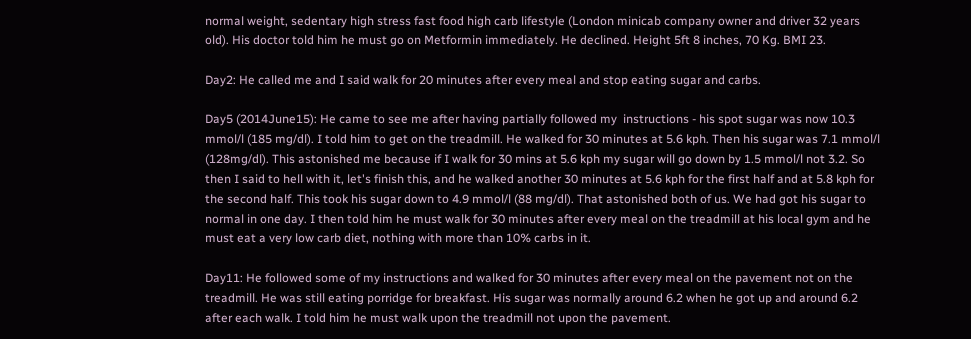normal weight, sedentary high stress fast food high carb lifestyle (London minicab company owner and driver 32 years old). His doctor told him he must go on Metformin immediately. He declined. Height 5ft 8 inches, 70 Kg. BMI 23.

Day2: He called me and I said walk for 20 minutes after every meal and stop eating sugar and carbs.

Day5 (2014June15): He came to see me after having partially followed my  instructions - his spot sugar was now 10.3 mmol/l (185 mg/dl). I told him to get on the treadmill. He walked for 30 minutes at 5.6 kph. Then his sugar was 7.1 mmol/l (128mg/dl). This astonished me because if I walk for 30 mins at 5.6 kph my sugar will go down by 1.5 mmol/l not 3.2. So then I said to hell with it, let's finish this, and he walked another 30 minutes at 5.6 kph for the first half and at 5.8 kph for the second half. This took his sugar down to 4.9 mmol/l (88 mg/dl). That astonished both of us. We had got his sugar to normal in one day. I then told him he must walk for 30 minutes after every meal on the treadmill at his local gym and he must eat a very low carb diet, nothing with more than 10% carbs in it.

Day11: He followed some of my instructions and walked for 30 minutes after every meal on the pavement not on the treadmill. He was still eating porridge for breakfast. His sugar was normally around 6.2 when he got up and around 6.2 after each walk. I told him he must walk upon the treadmill not upon the pavement.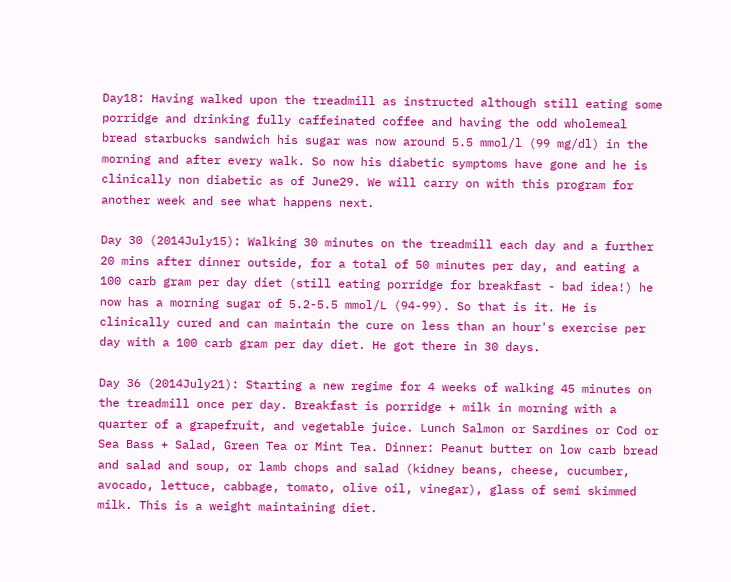Day18: Having walked upon the treadmill as instructed although still eating some porridge and drinking fully caffeinated coffee and having the odd wholemeal bread starbucks sandwich his sugar was now around 5.5 mmol/l (99 mg/dl) in the morning and after every walk. So now his diabetic symptoms have gone and he is clinically non diabetic as of June29. We will carry on with this program for another week and see what happens next.

Day 30 (2014July15): Walking 30 minutes on the treadmill each day and a further 20 mins after dinner outside, for a total of 50 minutes per day, and eating a 100 carb gram per day diet (still eating porridge for breakfast - bad idea!) he now has a morning sugar of 5.2-5.5 mmol/L (94-99). So that is it. He is clinically cured and can maintain the cure on less than an hour's exercise per day with a 100 carb gram per day diet. He got there in 30 days.

Day 36 (2014July21): Starting a new regime for 4 weeks of walking 45 minutes on the treadmill once per day. Breakfast is porridge + milk in morning with a quarter of a grapefruit, and vegetable juice. Lunch Salmon or Sardines or Cod or Sea Bass + Salad, Green Tea or Mint Tea. Dinner: Peanut butter on low carb bread and salad and soup, or lamb chops and salad (kidney beans, cheese, cucumber, avocado, lettuce, cabbage, tomato, olive oil, vinegar), glass of semi skimmed milk. This is a weight maintaining diet.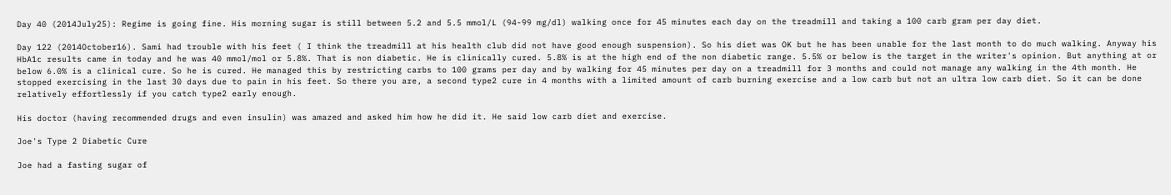Day 40 (2014July25): Regime is going fine. His morning sugar is still between 5.2 and 5.5 mmol/L (94-99 mg/dl) walking once for 45 minutes each day on the treadmill and taking a 100 carb gram per day diet.

Day 122 (2014October16). Sami had trouble with his feet ( I think the treadmill at his health club did not have good enough suspension). So his diet was OK but he has been unable for the last month to do much walking. Anyway his HbA1c results came in today and he was 40 mmol/mol or 5.8%. That is non diabetic. He is clinically cured. 5.8% is at the high end of the non diabetic range. 5.5% or below is the target in the writer's opinion. But anything at or below 6.0% is a clinical cure. So he is cured. He managed this by restricting carbs to 100 grams per day and by walking for 45 minutes per day on a treadmill for 3 months and could not manage any walking in the 4th month. He stopped exercising in the last 30 days due to pain in his feet. So there you are, a second type2 cure in 4 months with a limited amount of carb burning exercise and a low carb but not an ultra low carb diet. So it can be done relatively effortlessly if you catch type2 early enough.

His doctor (having recommended drugs and even insulin) was amazed and asked him how he did it. He said low carb diet and exercise.

Joe's Type 2 Diabetic Cure

Joe had a fasting sugar of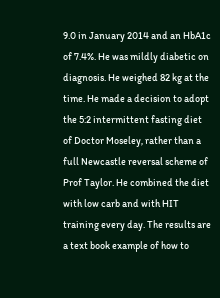9.0 in January 2014 and an HbA1c of 7.4%. He was mildly diabetic on diagnosis. He weighed 82 kg at the time. He made a decision to adopt the 5:2 intermittent fasting diet of Doctor Moseley, rather than a full Newcastle reversal scheme of Prof Taylor. He combined the diet with low carb and with HIT training every day. The results are a text book example of how to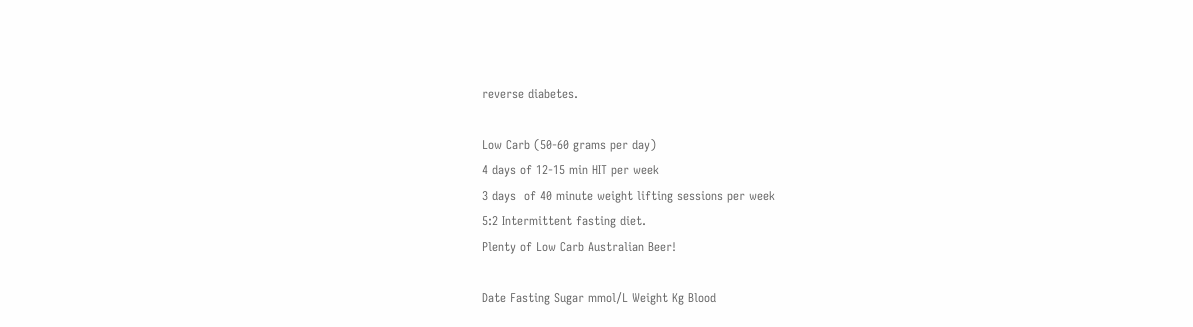reverse diabetes.

Low Carb (50-60 grams per day)
4 days of 12-15 min HIT per week
3 days  of 40 minute weight lifting sessions per week
5:2 Intermittent fasting diet.
Plenty of Low Carb Australian Beer!

Date Fasting Sugar mmol/L Weight Kg Blood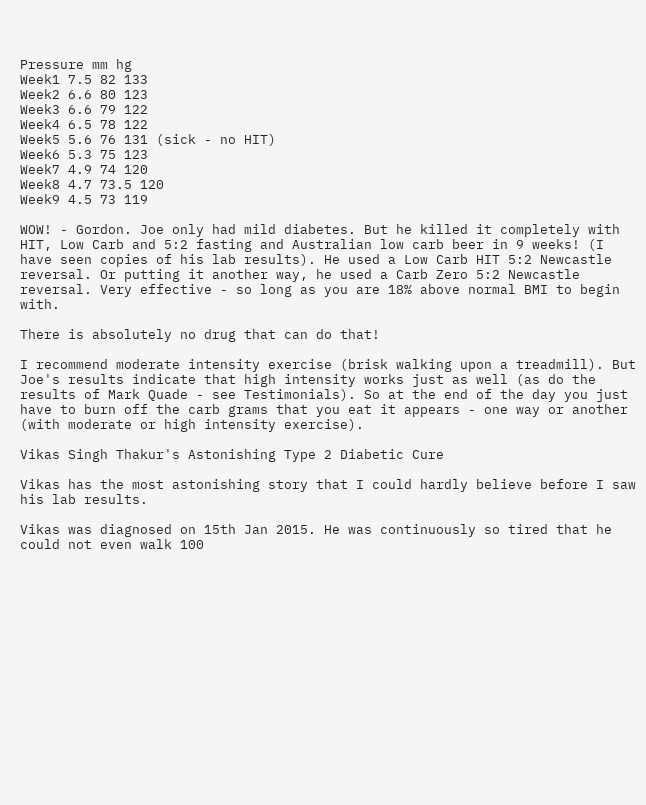Pressure mm hg
Week1 7.5 82 133
Week2 6.6 80 123
Week3 6.6 79 122
Week4 6.5 78 122
Week5 5.6 76 131 (sick - no HIT)
Week6 5.3 75 123
Week7 4.9 74 120
Week8 4.7 73.5 120
Week9 4.5 73 119

WOW! - Gordon. Joe only had mild diabetes. But he killed it completely with HIT, Low Carb and 5:2 fasting and Australian low carb beer in 9 weeks! (I have seen copies of his lab results). He used a Low Carb HIT 5:2 Newcastle reversal. Or putting it another way, he used a Carb Zero 5:2 Newcastle reversal. Very effective - so long as you are 18% above normal BMI to begin with.

There is absolutely no drug that can do that!

I recommend moderate intensity exercise (brisk walking upon a treadmill). But Joe's results indicate that high intensity works just as well (as do the results of Mark Quade - see Testimonials). So at the end of the day you just have to burn off the carb grams that you eat it appears - one way or another (with moderate or high intensity exercise).

Vikas Singh Thakur's Astonishing Type 2 Diabetic Cure

Vikas has the most astonishing story that I could hardly believe before I saw his lab results.

Vikas was diagnosed on 15th Jan 2015. He was continuously so tired that he could not even walk 100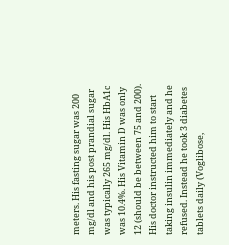meters. His fasting sugar was 200 mg/dl and his post prandial sugar was typically 265 mg/dl. His HbA1c was 10.4%. His Vitamin D was only 12 (should be between 75 and 200). His doctor instructed him to start taking insulin immediately and he refused. Instead he took 3 diabetes tablets daily (Voglibose,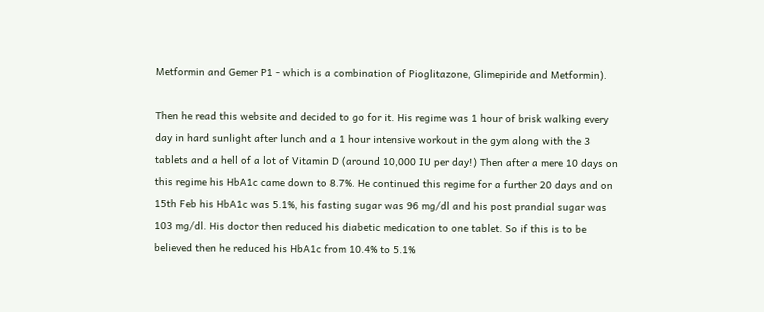Metformin and Gemer P1 - which is a combination of Pioglitazone, Glimepiride and Metformin).

Then he read this website and decided to go for it. His regime was 1 hour of brisk walking every day in hard sunlight after lunch and a 1 hour intensive workout in the gym along with the 3 tablets and a hell of a lot of Vitamin D (around 10,000 IU per day!) Then after a mere 10 days on this regime his HbA1c came down to 8.7%. He continued this regime for a further 20 days and on 15th Feb his HbA1c was 5.1%, his fasting sugar was 96 mg/dl and his post prandial sugar was 103 mg/dl. His doctor then reduced his diabetic medication to one tablet. So if this is to be believed then he reduced his HbA1c from 10.4% to 5.1%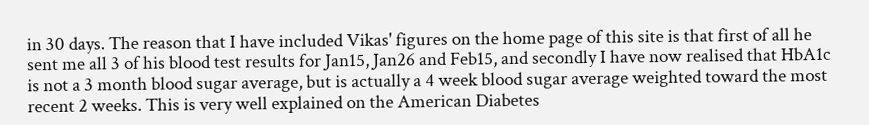in 30 days. The reason that I have included Vikas' figures on the home page of this site is that first of all he sent me all 3 of his blood test results for Jan15, Jan26 and Feb15, and secondly I have now realised that HbA1c is not a 3 month blood sugar average, but is actually a 4 week blood sugar average weighted toward the most recent 2 weeks. This is very well explained on the American Diabetes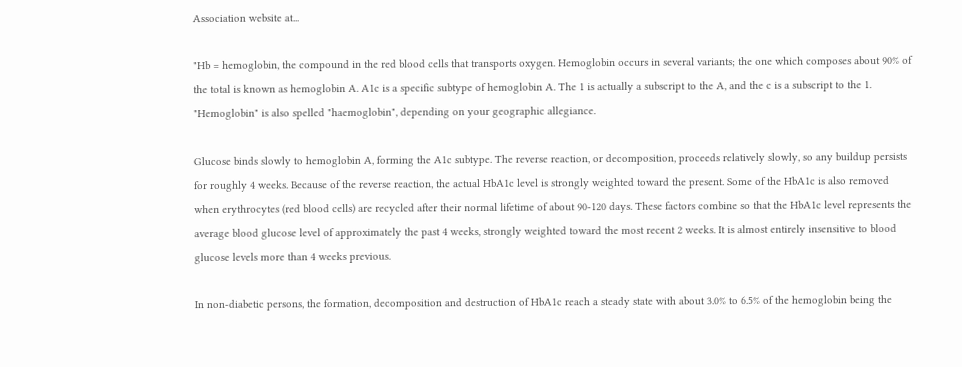Association website at...

"Hb = hemoglobin, the compound in the red blood cells that transports oxygen. Hemoglobin occurs in several variants; the one which composes about 90% of the total is known as hemoglobin A. A1c is a specific subtype of hemoglobin A. The 1 is actually a subscript to the A, and the c is a subscript to the 1. "Hemoglobin" is also spelled "haemoglobin", depending on your geographic allegiance.

Glucose binds slowly to hemoglobin A, forming the A1c subtype. The reverse reaction, or decomposition, proceeds relatively slowly, so any buildup persists for roughly 4 weeks. Because of the reverse reaction, the actual HbA1c level is strongly weighted toward the present. Some of the HbA1c is also removed when erythrocytes (red blood cells) are recycled after their normal lifetime of about 90-120 days. These factors combine so that the HbA1c level represents the average blood glucose level of approximately the past 4 weeks, strongly weighted toward the most recent 2 weeks. It is almost entirely insensitive to blood glucose levels more than 4 weeks previous.

In non-diabetic persons, the formation, decomposition and destruction of HbA1c reach a steady state with about 3.0% to 6.5% of the hemoglobin being the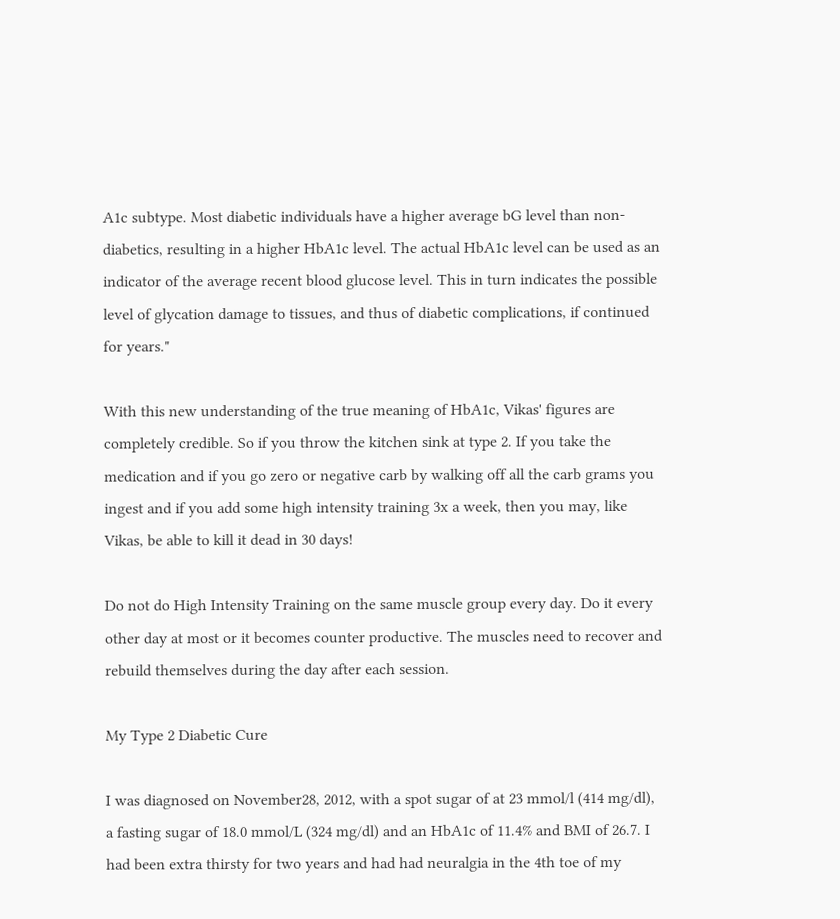A1c subtype. Most diabetic individuals have a higher average bG level than non-diabetics, resulting in a higher HbA1c level. The actual HbA1c level can be used as an indicator of the average recent blood glucose level. This in turn indicates the possible level of glycation damage to tissues, and thus of diabetic complications, if continued for years."

With this new understanding of the true meaning of HbA1c, Vikas' figures are completely credible. So if you throw the kitchen sink at type 2. If you take the medication and if you go zero or negative carb by walking off all the carb grams you ingest and if you add some high intensity training 3x a week, then you may, like Vikas, be able to kill it dead in 30 days!

Do not do High Intensity Training on the same muscle group every day. Do it every other day at most or it becomes counter productive. The muscles need to recover and rebuild themselves during the day after each session.

My Type 2 Diabetic Cure

I was diagnosed on November28, 2012, with a spot sugar of at 23 mmol/l (414 mg/dl), a fasting sugar of 18.0 mmol/L (324 mg/dl) and an HbA1c of 11.4% and BMI of 26.7. I had been extra thirsty for two years and had had neuralgia in the 4th toe of my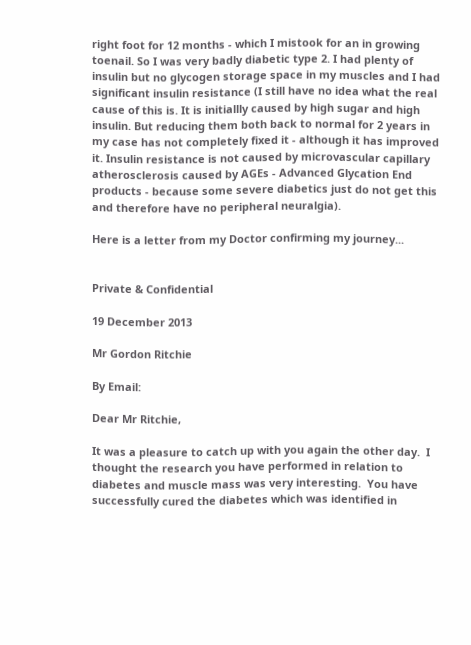right foot for 12 months - which I mistook for an in growing toenail. So I was very badly diabetic type 2. I had plenty of insulin but no glycogen storage space in my muscles and I had significant insulin resistance (I still have no idea what the real cause of this is. It is initiallly caused by high sugar and high insulin. But reducing them both back to normal for 2 years in my case has not completely fixed it - although it has improved it. Insulin resistance is not caused by microvascular capillary atherosclerosis caused by AGEs - Advanced Glycation End products - because some severe diabetics just do not get this and therefore have no peripheral neuralgia).

Here is a letter from my Doctor confirming my journey...


Private & Confidential

19 December 2013

Mr Gordon Ritchie

By Email:

Dear Mr Ritchie,

It was a pleasure to catch up with you again the other day.  I thought the research you have performed in relation to diabetes and muscle mass was very interesting.  You have successfully cured the diabetes which was identified in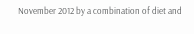November 2012 by a combination of diet and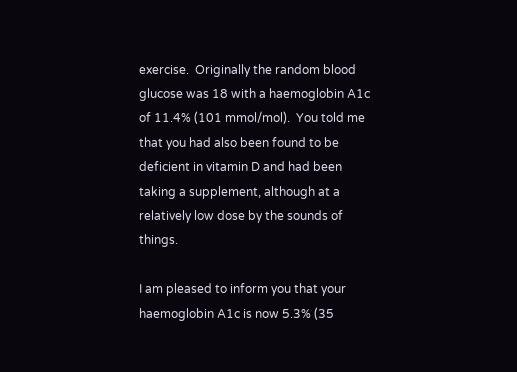exercise.  Originally the random blood glucose was 18 with a haemoglobin A1c of 11.4% (101 mmol/mol).  You told me that you had also been found to be deficient in vitamin D and had been taking a supplement, although at a relatively low dose by the sounds of things.

I am pleased to inform you that your haemoglobin A1c is now 5.3% (35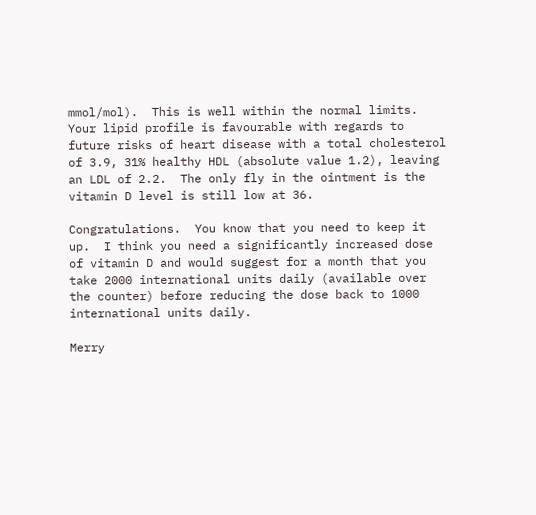mmol/mol).  This is well within the normal limits.  Your lipid profile is favourable with regards to future risks of heart disease with a total cholesterol of 3.9, 31% healthy HDL (absolute value 1.2), leaving an LDL of 2.2.  The only fly in the ointment is the vitamin D level is still low at 36.

Congratulations.  You know that you need to keep it up.  I think you need a significantly increased dose of vitamin D and would suggest for a month that you take 2000 international units daily (available over the counter) before reducing the dose back to 1000 international units daily.

Merry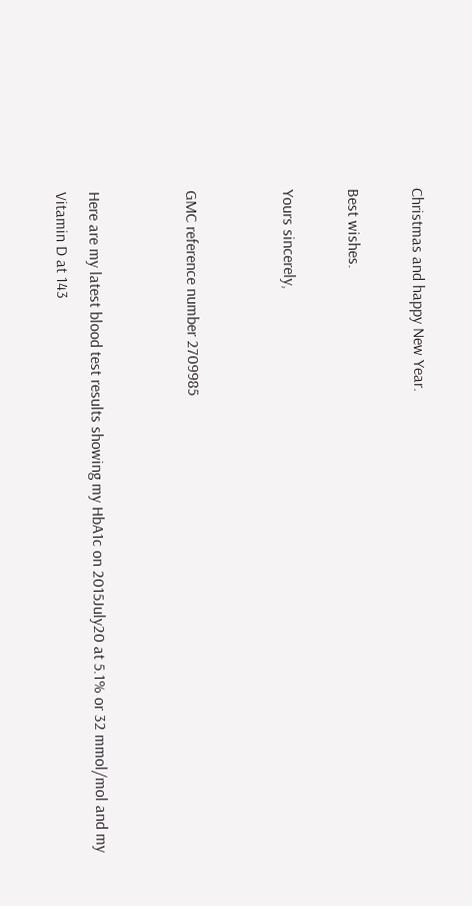Christmas and happy New Year.

Best wishes.

Yours sincerely,


GMC reference number 2709985


Here are my latest blood test results showing my HbA1c on 2015July20 at 5.1% or 32 mmol/mol and my Vitamin D at 143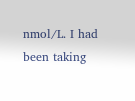nmol/L. I had been taking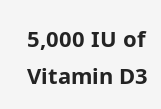5,000 IU of Vitamin D3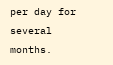per day for several months.